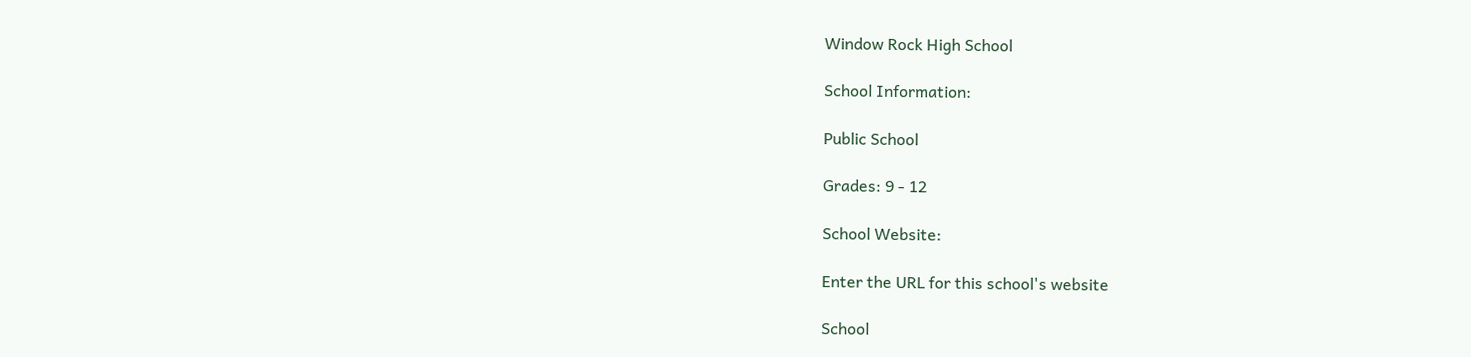Window Rock High School

School Information:

Public School

Grades: 9 - 12

School Website:

Enter the URL for this school's website

School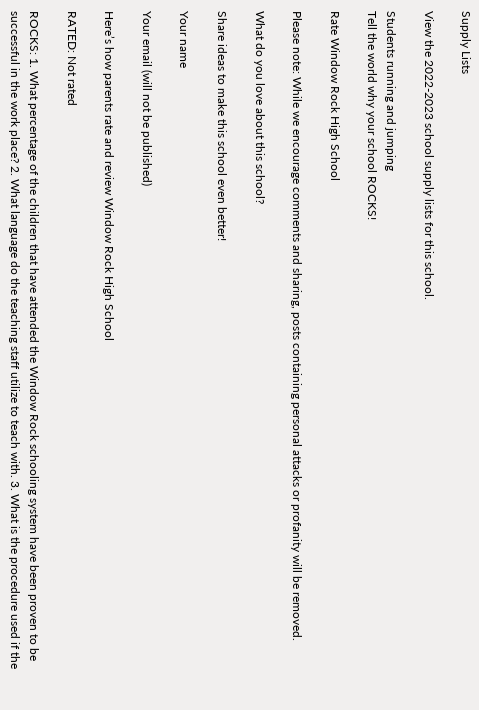Supply Lists

View the 2022-2023 school supply lists for this school.

Students running and jumping
Tell the world why your school ROCKS!

Rate Window Rock High School

Please note: While we encourage comments and sharing, posts containing personal attacks or profanity will be removed.

What do you love about this school?

Share ideas to make this school even better!

Your name

Your email (will not be published)

Here’s how parents rate and review Window Rock High School

RATED: Not rated

ROCKS: 1. What percentage of the children that have attended the Window Rock schooling system have been proven to be successful in the work place? 2. What language do the teaching staff utilize to teach with. 3. What is the procedure used if the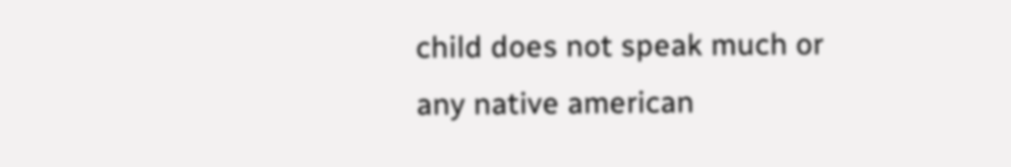child does not speak much or any native american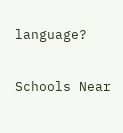language?


Schools Near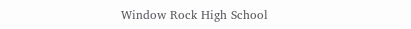Window Rock High School